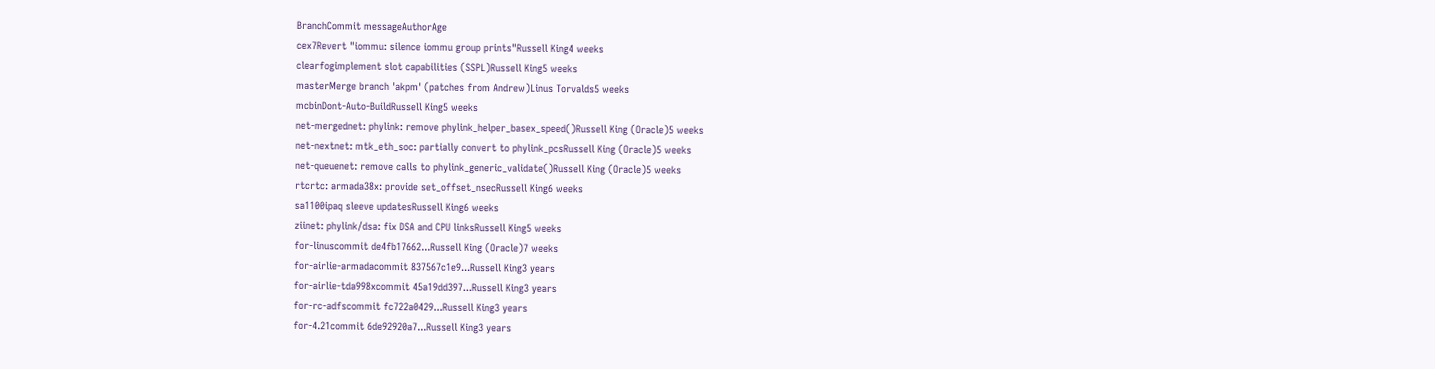BranchCommit messageAuthorAge
cex7Revert "iommu: silence iommu group prints"Russell King4 weeks
clearfogimplement slot capabilities (SSPL)Russell King5 weeks
masterMerge branch 'akpm' (patches from Andrew)Linus Torvalds5 weeks
mcbinDont-Auto-BuildRussell King5 weeks
net-mergednet: phylink: remove phylink_helper_basex_speed()Russell King (Oracle)5 weeks
net-nextnet: mtk_eth_soc: partially convert to phylink_pcsRussell King (Oracle)5 weeks
net-queuenet: remove calls to phylink_generic_validate()Russell King (Oracle)5 weeks
rtcrtc: armada38x: provide set_offset_nsecRussell King6 weeks
sa1100ipaq sleeve updatesRussell King6 weeks
ziinet: phylink/dsa: fix DSA and CPU linksRussell King5 weeks
for-linuscommit de4fb17662...Russell King (Oracle)7 weeks
for-airlie-armadacommit 837567c1e9...Russell King3 years
for-airlie-tda998xcommit 45a19dd397...Russell King3 years
for-rc-adfscommit fc722a0429...Russell King3 years
for-4.21commit 6de92920a7...Russell King3 years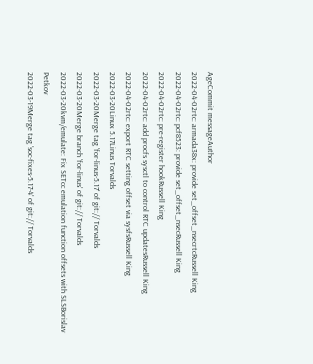AgeCommit messageAuthor
2022-04-02rtc: armada38x: provide set_offset_nsecrtcRussell King
2022-04-02rtc: pcf8523: provide set_offset_nsecRussell King
2022-04-02rtc: pre-register hookRussell King
2022-04-02rtc: add procfs sysctl to control RTC updatesRussell King
2022-04-02rtc: export RTC setting offset via sysfsRussell King
2022-03-20Linux 5.17Linus Torvalds
2022-03-20Merge tag 'for-linus-5.17' of git:// Torvalds
2022-03-20Merge branch 'for-linus' of git:// Torvalds
2022-03-20kvm/emulate: Fix SETcc emulation function offsets with SLSBorislav Petkov
2022-03-19Merge tag 'soc-fixes-5.17-4' of git:// Torvalds